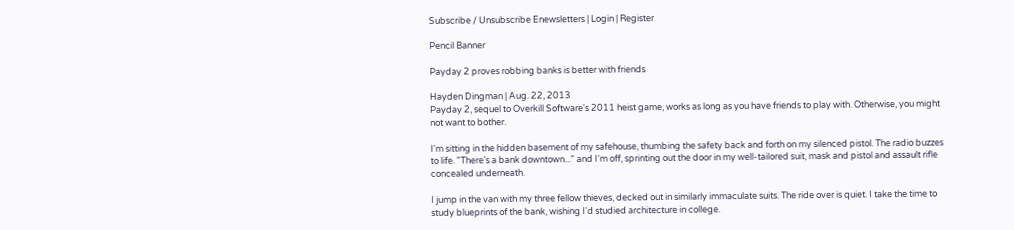Subscribe / Unsubscribe Enewsletters | Login | Register

Pencil Banner

Payday 2 proves robbing banks is better with friends

Hayden Dingman | Aug. 22, 2013
Payday 2, sequel to Overkill Software's 2011 heist game, works as long as you have friends to play with. Otherwise, you might not want to bother.

I'm sitting in the hidden basement of my safehouse, thumbing the safety back and forth on my silenced pistol. The radio buzzes to life. "There's a bank downtown..." and I'm off, sprinting out the door in my well-tailored suit, mask and pistol and assault rifle concealed underneath.

I jump in the van with my three fellow thieves, decked out in similarly immaculate suits. The ride over is quiet. I take the time to study blueprints of the bank, wishing I'd studied architecture in college.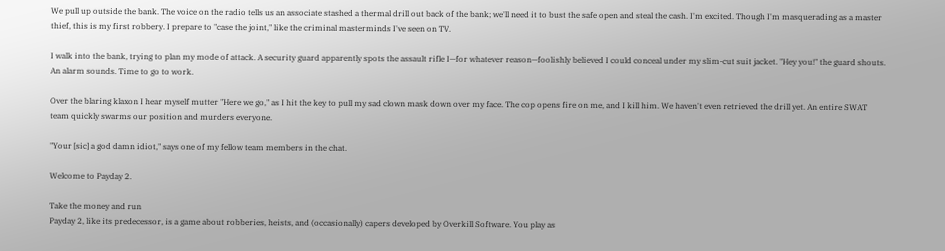We pull up outside the bank. The voice on the radio tells us an associate stashed a thermal drill out back of the bank; we'll need it to bust the safe open and steal the cash. I'm excited. Though I'm masquerading as a master thief, this is my first robbery. I prepare to "case the joint," like the criminal masterminds I've seen on TV.

I walk into the bank, trying to plan my mode of attack. A security guard apparently spots the assault rifle I—for whatever reason—foolishly believed I could conceal under my slim-cut suit jacket. "Hey you!" the guard shouts. An alarm sounds. Time to go to work.

Over the blaring klaxon I hear myself mutter "Here we go," as I hit the key to pull my sad clown mask down over my face. The cop opens fire on me, and I kill him. We haven't even retrieved the drill yet. An entire SWAT team quickly swarms our position and murders everyone.

"Your [sic] a god damn idiot," says one of my fellow team members in the chat.

Welcome to Payday 2.

Take the money and run
Payday 2, like its predecessor, is a game about robberies, heists, and (occasionally) capers developed by Overkill Software. You play as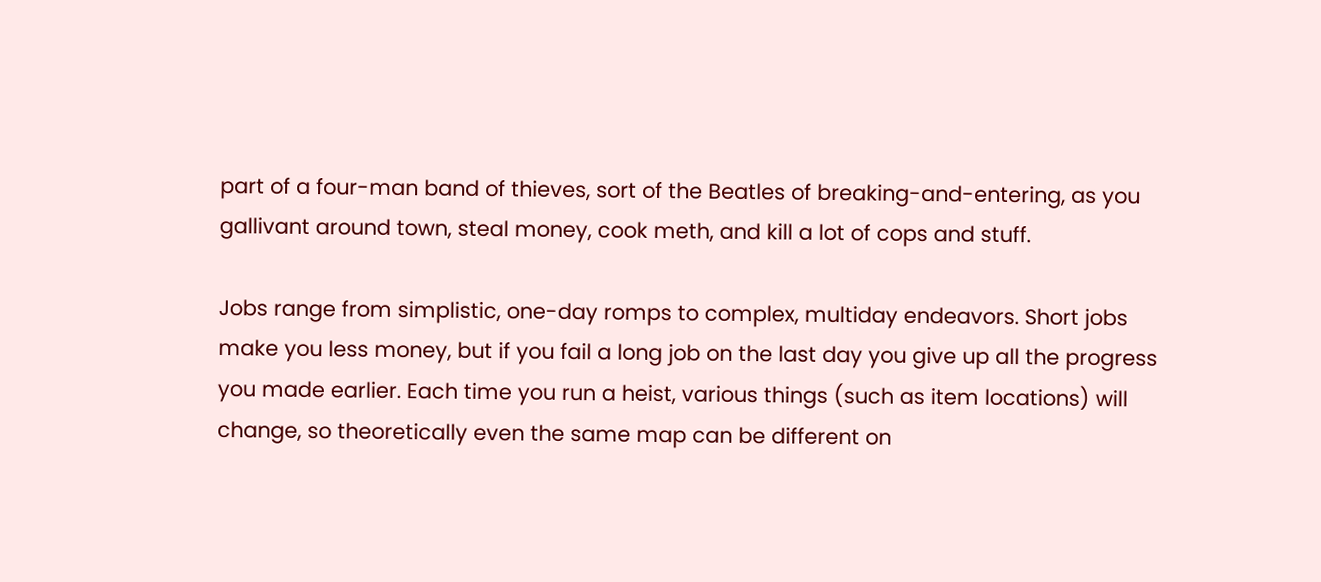part of a four-man band of thieves, sort of the Beatles of breaking-and-entering, as you gallivant around town, steal money, cook meth, and kill a lot of cops and stuff.

Jobs range from simplistic, one-day romps to complex, multiday endeavors. Short jobs make you less money, but if you fail a long job on the last day you give up all the progress you made earlier. Each time you run a heist, various things (such as item locations) will change, so theoretically even the same map can be different on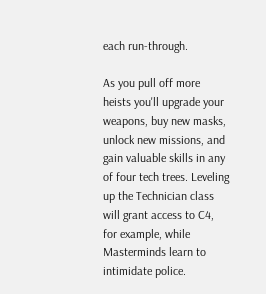each run-through.

As you pull off more heists you'll upgrade your weapons, buy new masks, unlock new missions, and gain valuable skills in any of four tech trees. Leveling up the Technician class will grant access to C4, for example, while Masterminds learn to intimidate police.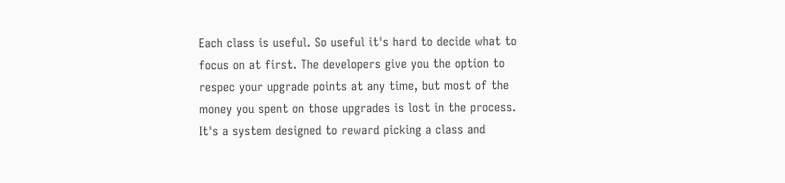Each class is useful. So useful it's hard to decide what to focus on at first. The developers give you the option to respec your upgrade points at any time, but most of the money you spent on those upgrades is lost in the process. It's a system designed to reward picking a class and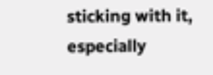sticking with it, especially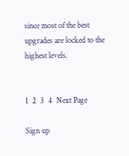since most of the best upgrades are locked to the highest levels.


1  2  3  4  Next Page

Sign up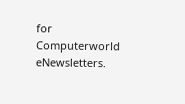for Computerworld eNewsletters.